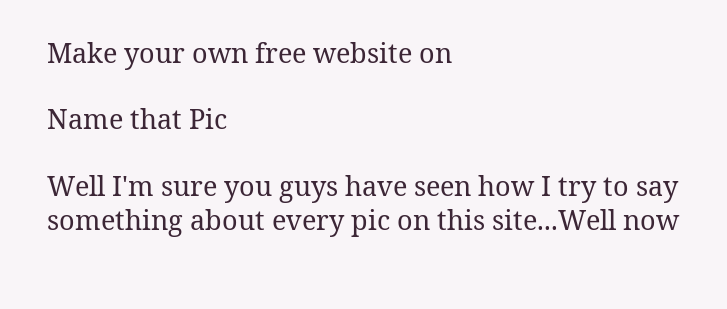Make your own free website on

Name that Pic

Well I'm sure you guys have seen how I try to say something about every pic on this site...Well now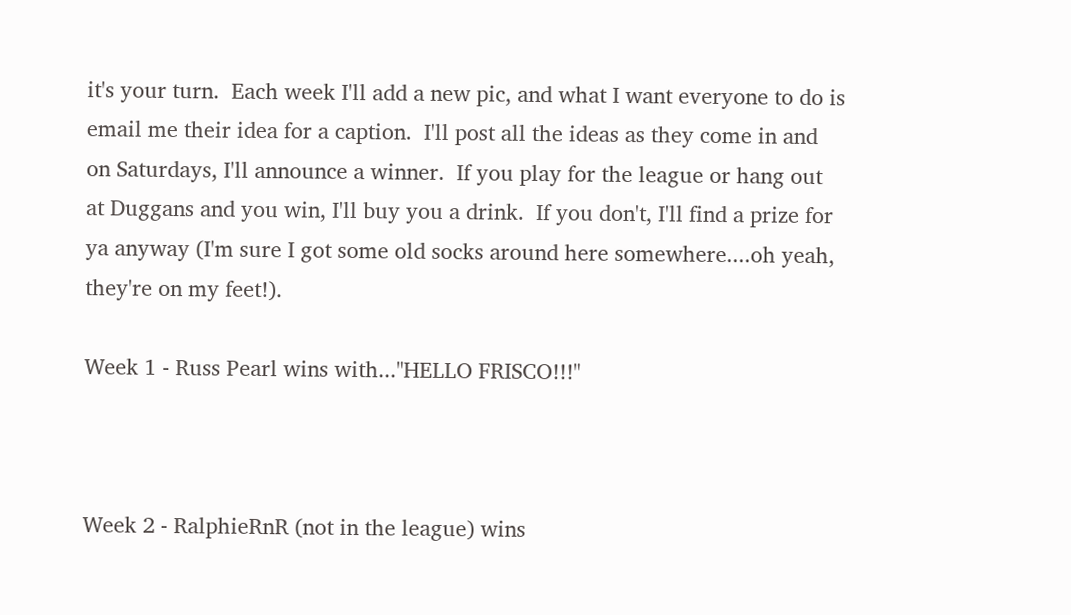it's your turn.  Each week I'll add a new pic, and what I want everyone to do is email me their idea for a caption.  I'll post all the ideas as they come in and on Saturdays, I'll announce a winner.  If you play for the league or hang out at Duggans and you win, I'll buy you a drink.  If you don't, I'll find a prize for ya anyway (I'm sure I got some old socks around here somewhere....oh yeah, they're on my feet!).

Week 1 - Russ Pearl wins with..."HELLO FRISCO!!!"



Week 2 - RalphieRnR (not in the league) wins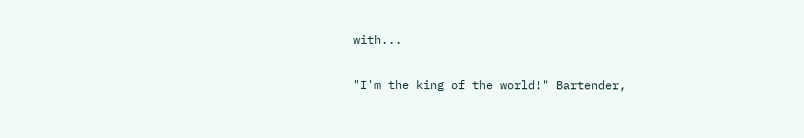with...

"I'm the king of the world!" Bartender,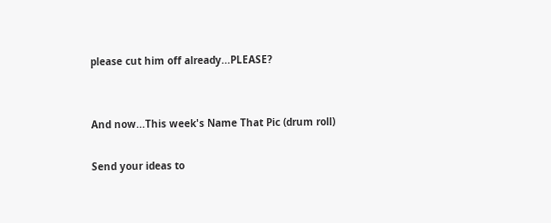please cut him off already...PLEASE?


And now...This week's Name That Pic (drum roll)

Send your ideas to